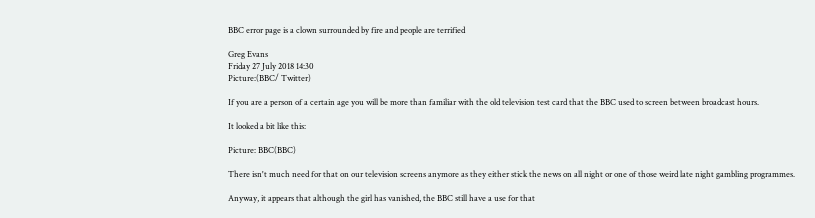BBC error page is a clown surrounded by fire and people are terrified

Greg Evans
Friday 27 July 2018 14:30
Picture:(BBC/ Twitter)

If you are a person of a certain age you will be more than familiar with the old television test card that the BBC used to screen between broadcast hours.

It looked a bit like this:

Picture: BBC(BBC)

There isn't much need for that on our television screens anymore as they either stick the news on all night or one of those weird late night gambling programmes.

Anyway, it appears that although the girl has vanished, the BBC still have a use for that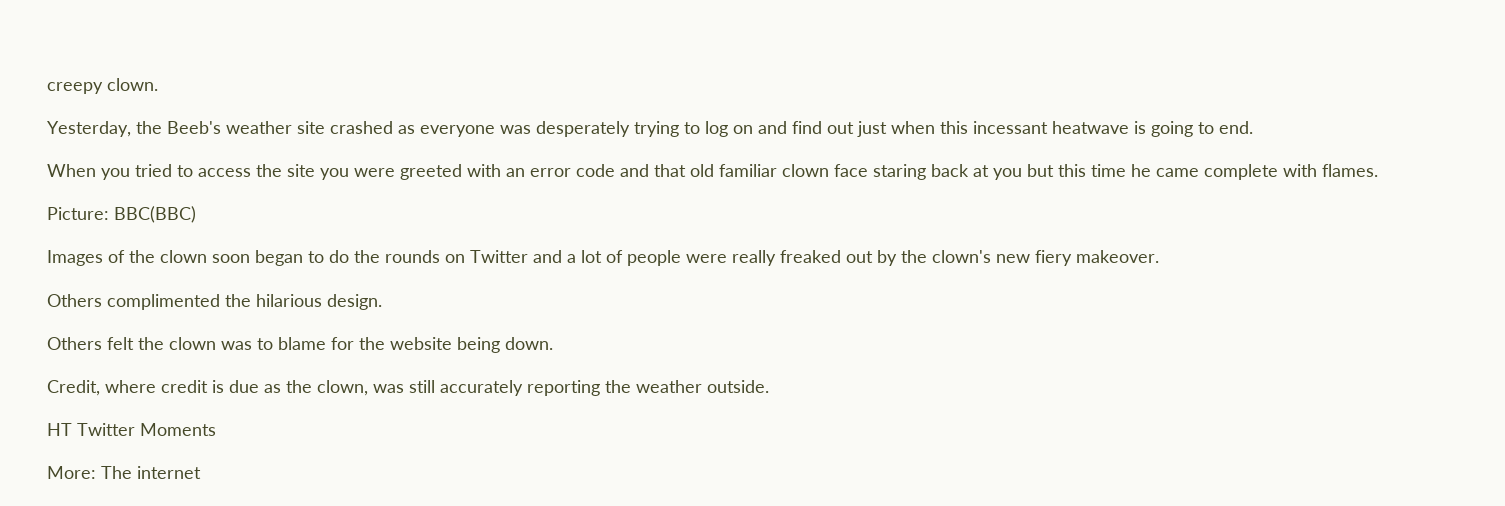creepy clown.

Yesterday, the Beeb's weather site crashed as everyone was desperately trying to log on and find out just when this incessant heatwave is going to end.

When you tried to access the site you were greeted with an error code and that old familiar clown face staring back at you but this time he came complete with flames.

Picture: BBC(BBC)

Images of the clown soon began to do the rounds on Twitter and a lot of people were really freaked out by the clown's new fiery makeover.

Others complimented the hilarious design.

Others felt the clown was to blame for the website being down.

Credit, where credit is due as the clown, was still accurately reporting the weather outside.

HT Twitter Moments

More: The internet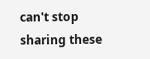can't stop sharing these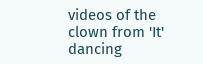videos of the clown from 'It' dancing